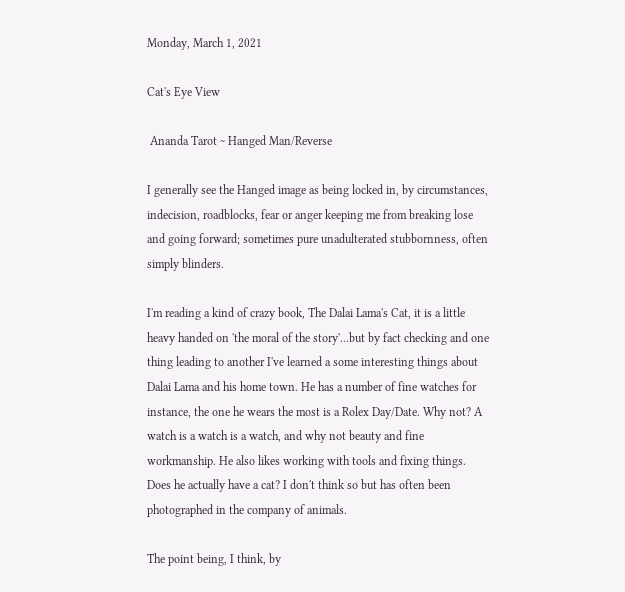Monday, March 1, 2021

Cat's Eye View

 Ananda Tarot ~ Hanged Man/Reverse

I generally see the Hanged image as being locked in, by circumstances, indecision, roadblocks, fear or anger keeping me from breaking lose and going forward; sometimes pure unadulterated stubbornness, often simply blinders.

I'm reading a kind of crazy book, The Dalai Lama's Cat, it is a little heavy handed on 'the moral of the story'...but by fact checking and one thing leading to another I've learned a some interesting things about Dalai Lama and his home town. He has a number of fine watches for instance, the one he wears the most is a Rolex Day/Date. Why not? A watch is a watch is a watch, and why not beauty and fine workmanship. He also likes working with tools and fixing things. Does he actually have a cat? I don't think so but has often been photographed in the company of animals.

The point being, I think, by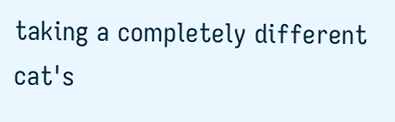taking a completely different cat's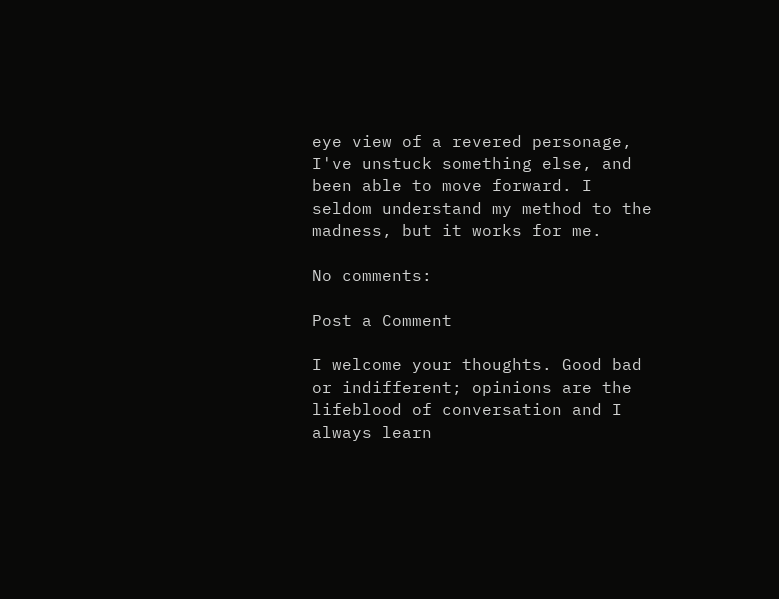eye view of a revered personage, I've unstuck something else, and been able to move forward. I seldom understand my method to the madness, but it works for me.

No comments:

Post a Comment

I welcome your thoughts. Good bad or indifferent; opinions are the lifeblood of conversation and I always learn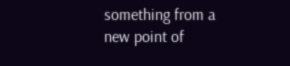something from a new point of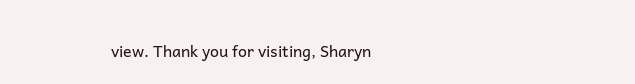view. Thank you for visiting, Sharyn